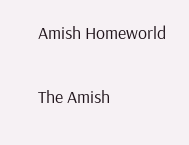Amish Homeworld

The Amish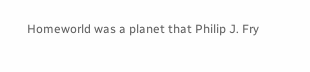Homeworld was a planet that Philip J. Fry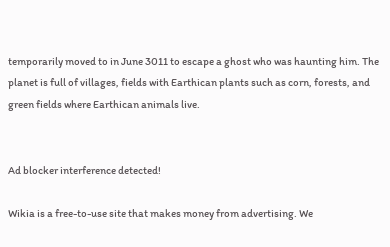temporarily moved to in June 3011 to escape a ghost who was haunting him. The planet is full of villages, fields with Earthican plants such as corn, forests, and green fields where Earthican animals live.


Ad blocker interference detected!

Wikia is a free-to-use site that makes money from advertising. We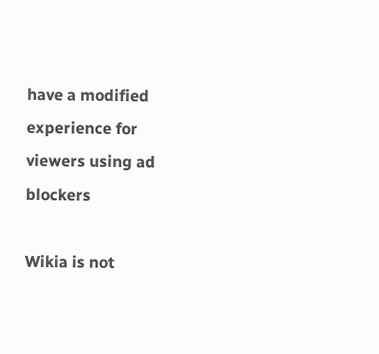have a modified experience for viewers using ad blockers

Wikia is not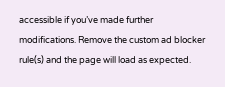accessible if you’ve made further modifications. Remove the custom ad blocker rule(s) and the page will load as expected.